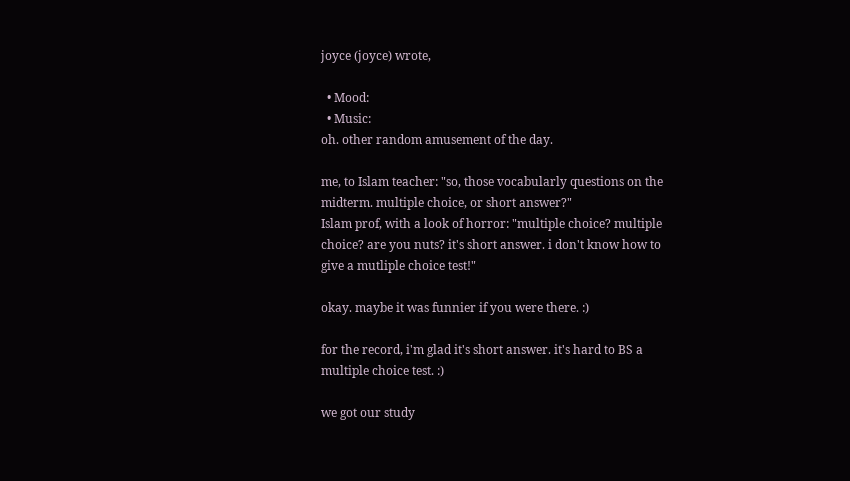joyce (joyce) wrote,

  • Mood:
  • Music:
oh. other random amusement of the day.

me, to Islam teacher: "so, those vocabularly questions on the midterm. multiple choice, or short answer?"
Islam prof, with a look of horror: "multiple choice? multiple choice? are you nuts? it's short answer. i don't know how to give a mutliple choice test!"

okay. maybe it was funnier if you were there. :)

for the record, i'm glad it's short answer. it's hard to BS a multiple choice test. :)

we got our study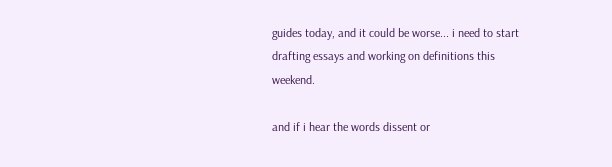guides today, and it could be worse... i need to start drafting essays and working on definitions this weekend.

and if i hear the words dissent or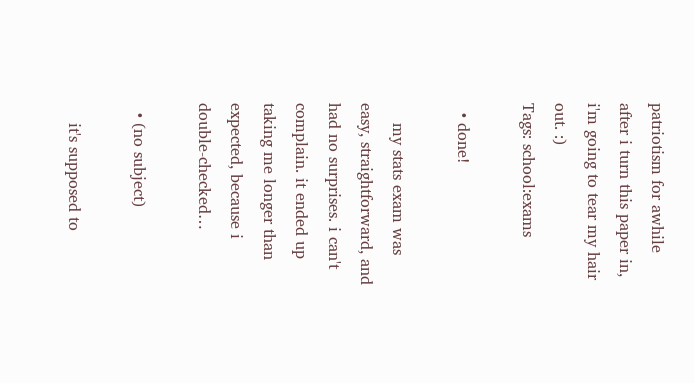patriotism for awhile after i turn this paper in, i'm going to tear my hair out. :)
Tags: school:exams

  • done!

    my stats exam was easy, straightforward, and had no surprises. i can't complain. it ended up taking me longer than expected, because i double-checked…

  • (no subject)

    it's supposed to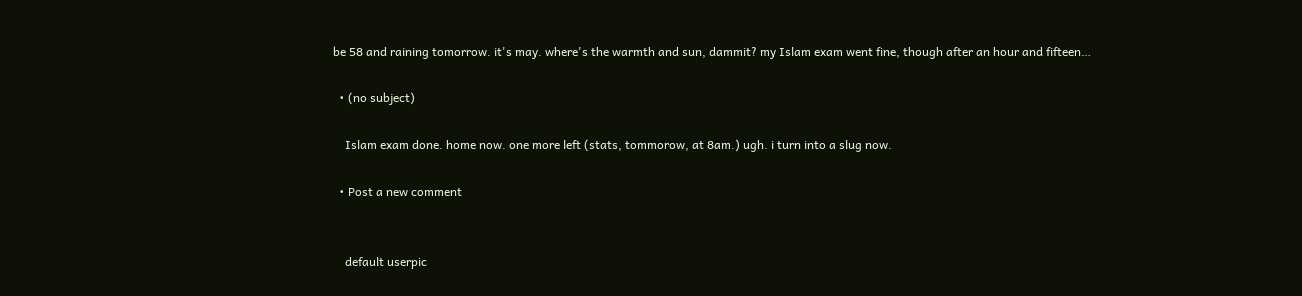be 58 and raining tomorrow. it's may. where's the warmth and sun, dammit? my Islam exam went fine, though after an hour and fifteen…

  • (no subject)

    Islam exam done. home now. one more left (stats, tommorow, at 8am.) ugh. i turn into a slug now.

  • Post a new comment


    default userpic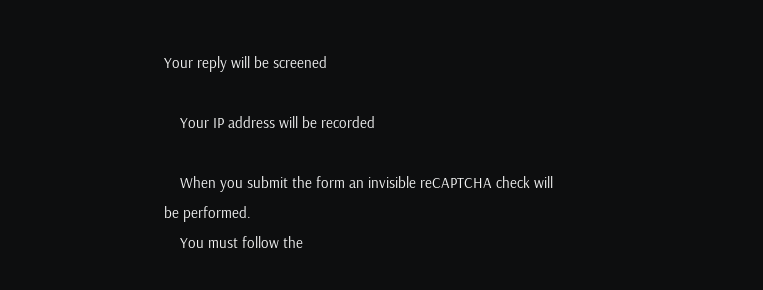Your reply will be screened

    Your IP address will be recorded

    When you submit the form an invisible reCAPTCHA check will be performed.
    You must follow the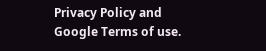Privacy Policy and Google Terms of use.